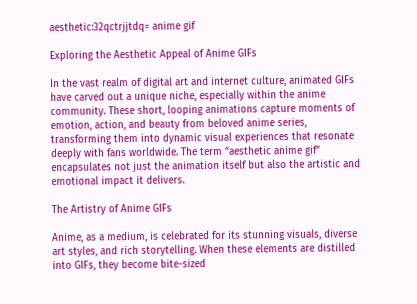aesthetic:32qctrjjtdq= anime gif

Exploring the Aesthetic Appeal of Anime GIFs

In the vast realm of digital art and internet culture, animated GIFs have carved out a unique niche, especially within the anime community. These short, looping animations capture moments of emotion, action, and beauty from beloved anime series, transforming them into dynamic visual experiences that resonate deeply with fans worldwide. The term “aesthetic anime gif” encapsulates not just the animation itself but also the artistic and emotional impact it delivers.

The Artistry of Anime GIFs

Anime, as a medium, is celebrated for its stunning visuals, diverse art styles, and rich storytelling. When these elements are distilled into GIFs, they become bite-sized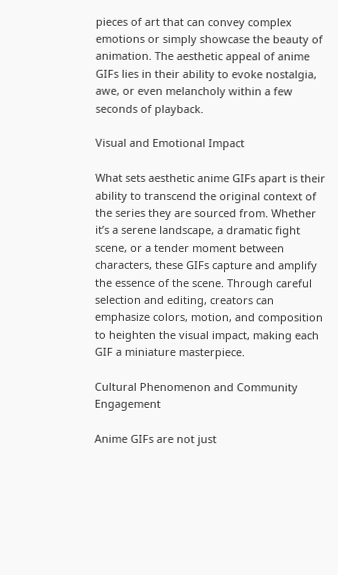pieces of art that can convey complex emotions or simply showcase the beauty of animation. The aesthetic appeal of anime GIFs lies in their ability to evoke nostalgia, awe, or even melancholy within a few seconds of playback.

Visual and Emotional Impact

What sets aesthetic anime GIFs apart is their ability to transcend the original context of the series they are sourced from. Whether it’s a serene landscape, a dramatic fight scene, or a tender moment between characters, these GIFs capture and amplify the essence of the scene. Through careful selection and editing, creators can emphasize colors, motion, and composition to heighten the visual impact, making each GIF a miniature masterpiece.

Cultural Phenomenon and Community Engagement

Anime GIFs are not just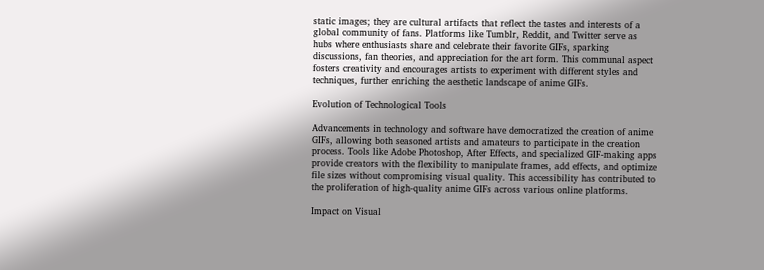static images; they are cultural artifacts that reflect the tastes and interests of a global community of fans. Platforms like Tumblr, Reddit, and Twitter serve as hubs where enthusiasts share and celebrate their favorite GIFs, sparking discussions, fan theories, and appreciation for the art form. This communal aspect fosters creativity and encourages artists to experiment with different styles and techniques, further enriching the aesthetic landscape of anime GIFs.

Evolution of Technological Tools

Advancements in technology and software have democratized the creation of anime GIFs, allowing both seasoned artists and amateurs to participate in the creation process. Tools like Adobe Photoshop, After Effects, and specialized GIF-making apps provide creators with the flexibility to manipulate frames, add effects, and optimize file sizes without compromising visual quality. This accessibility has contributed to the proliferation of high-quality anime GIFs across various online platforms.

Impact on Visual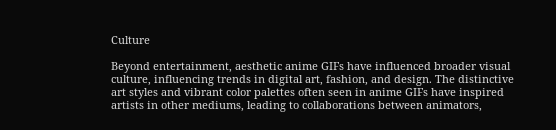Culture

Beyond entertainment, aesthetic anime GIFs have influenced broader visual culture, influencing trends in digital art, fashion, and design. The distinctive art styles and vibrant color palettes often seen in anime GIFs have inspired artists in other mediums, leading to collaborations between animators,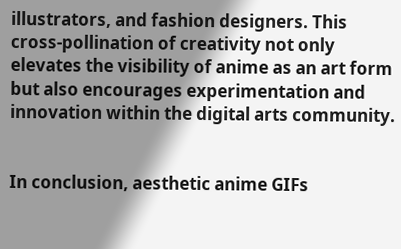illustrators, and fashion designers. This cross-pollination of creativity not only elevates the visibility of anime as an art form but also encourages experimentation and innovation within the digital arts community.


In conclusion, aesthetic anime GIFs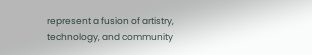represent a fusion of artistry, technology, and community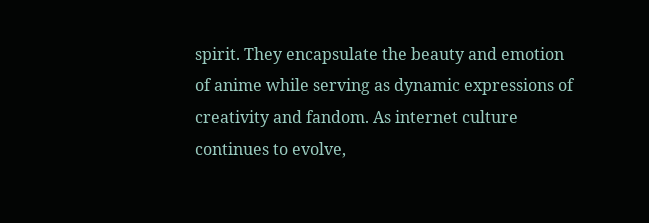spirit. They encapsulate the beauty and emotion of anime while serving as dynamic expressions of creativity and fandom. As internet culture continues to evolve,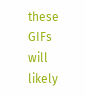these GIFs will likely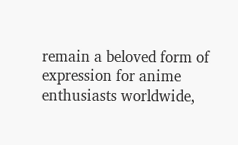remain a beloved form of expression for anime enthusiasts worldwide,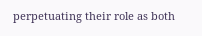perpetuating their role as both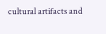cultural artifacts and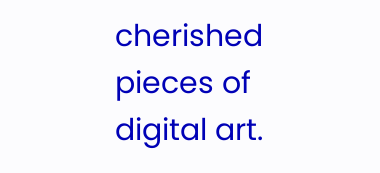cherished pieces of digital art.